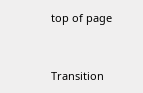top of page


Transition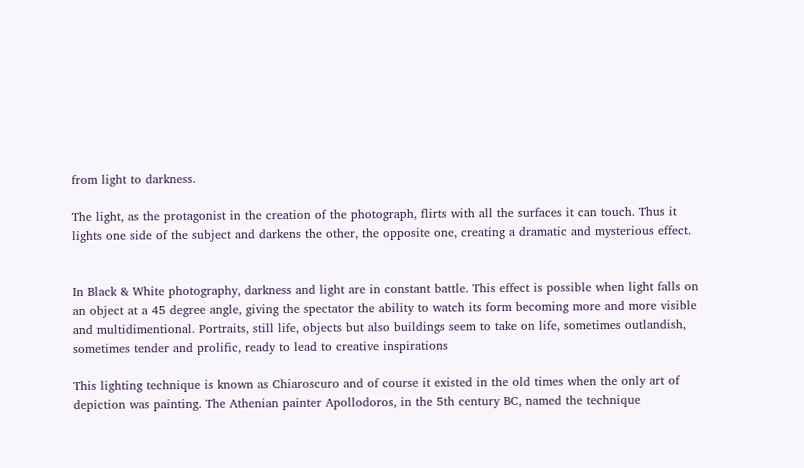from light to darkness.

The light, as the protagonist in the creation of the photograph, flirts with all the surfaces it can touch. Thus it lights one side of the subject and darkens the other, the opposite one, creating a dramatic and mysterious effect.


In Black & White photography, darkness and light are in constant battle. This effect is possible when light falls on an object at a 45 degree angle, giving the spectator the ability to watch its form becoming more and more visible and multidimentional. Portraits, still life, objects but also buildings seem to take on life, sometimes outlandish, sometimes tender and prolific, ready to lead to creative inspirations

This lighting technique is known as Chiaroscuro and of course it existed in the old times when the only art of depiction was painting. The Athenian painter Apollodoros, in the 5th century BC, named the technique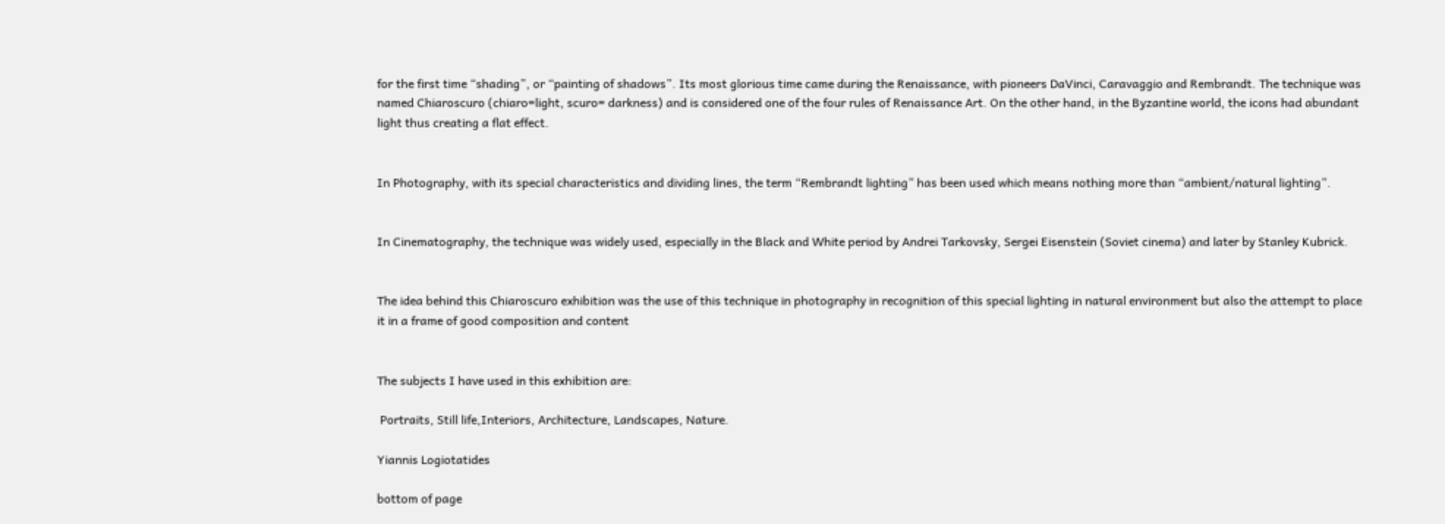for the first time “shading”, or “painting of shadows”. Its most glorious time came during the Renaissance, with pioneers DaVinci, Caravaggio and Rembrandt. The technique was named Chiaroscuro (chiaro=light, scuro= darkness) and is considered one of the four rules of Renaissance Art. On the other hand, in the Byzantine world, the icons had abundant light thus creating a flat effect.


In Photography, with its special characteristics and dividing lines, the term “Rembrandt lighting” has been used which means nothing more than “ambient/natural lighting”.


In Cinematography, the technique was widely used, especially in the Black and White period by Andrei Tarkovsky, Sergei Eisenstein (Soviet cinema) and later by Stanley Kubrick.


The idea behind this Chiaroscuro exhibition was the use of this technique in photography in recognition of this special lighting in natural environment but also the attempt to place it in a frame of good composition and content


The subjects I have used in this exhibition are:

 Portraits, Still life,Interiors, Architecture, Landscapes, Nature.

Yiannis Logiotatides

bottom of page